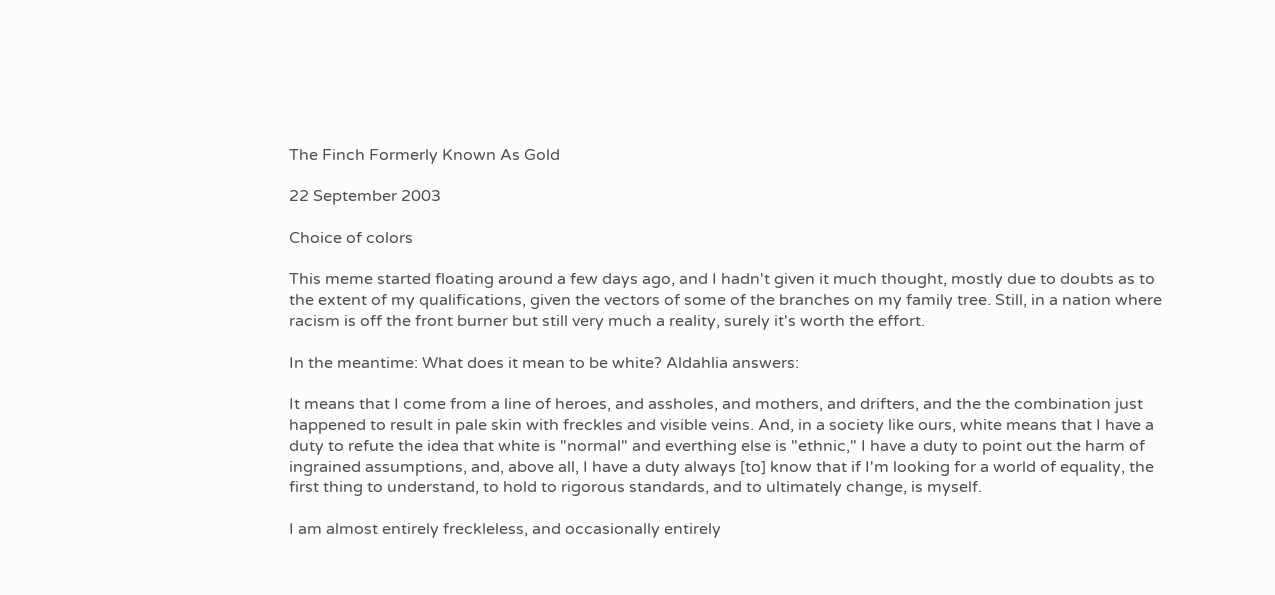The Finch Formerly Known As Gold

22 September 2003

Choice of colors

This meme started floating around a few days ago, and I hadn't given it much thought, mostly due to doubts as to the extent of my qualifications, given the vectors of some of the branches on my family tree. Still, in a nation where racism is off the front burner but still very much a reality, surely it's worth the effort.

In the meantime: What does it mean to be white? Aldahlia answers:

It means that I come from a line of heroes, and assholes, and mothers, and drifters, and the the combination just happened to result in pale skin with freckles and visible veins. And, in a society like ours, white means that I have a duty to refute the idea that white is "normal" and everthing else is "ethnic," I have a duty to point out the harm of ingrained assumptions, and, above all, I have a duty always [to] know that if I'm looking for a world of equality, the first thing to understand, to hold to rigorous standards, and to ultimately change, is myself.

I am almost entirely freckleless, and occasionally entirely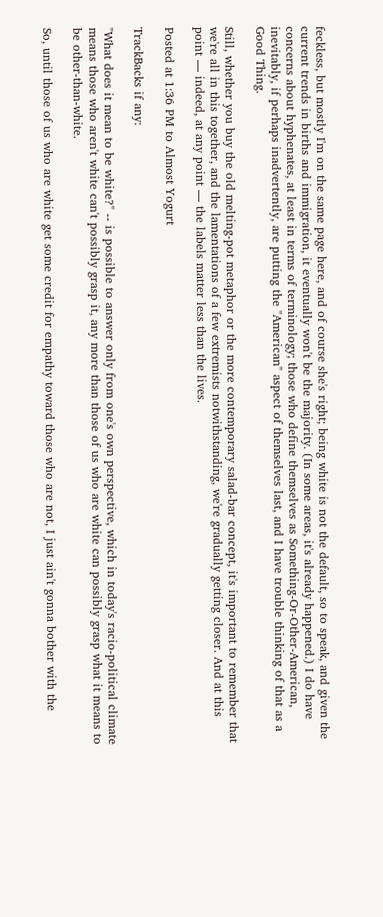feckless, but mostly I'm on the same page here, and of course she's right; being white is not the default, so to speak, and given the current trends in births and immigration, it eventually won't be the majority. (In some areas, it's already happened.) I do have concerns about hyphenates, at least in terms of terminology; those who define themselves as Something-Or-Other-American, inevitably, if perhaps inadvertently, are putting the "American" aspect of themselves last, and I have trouble thinking of that as a Good Thing.

Still, whether you buy the old melting-pot metaphor or the more contemporary salad-bar concept, it's important to remember that we're all in this together, and the lamentations of a few extremists notwithstanding, we're gradually getting closer. And at this point — indeed, at any point — the labels matter less than the lives.

Posted at 1:36 PM to Almost Yogurt

TrackBacks if any:

"What does it mean to be white?" -- is possible to answer only from one's own perspective, which in today's racio-political climate means those who aren't white can't possibly grasp it, any more than those of us who are white can possibly grasp what it means to be other-than-white.

So, until those of us who are white get some credit for empathy toward those who are not, I just ain't gonna bother with the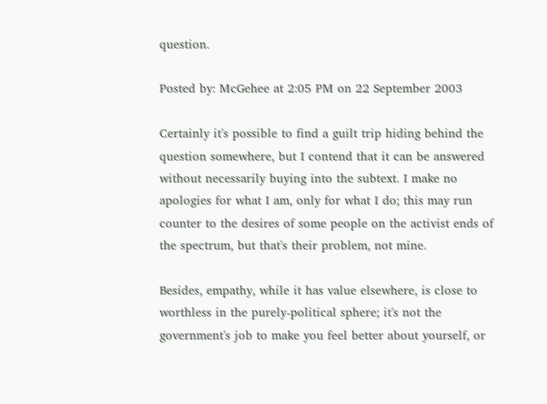question.

Posted by: McGehee at 2:05 PM on 22 September 2003

Certainly it's possible to find a guilt trip hiding behind the question somewhere, but I contend that it can be answered without necessarily buying into the subtext. I make no apologies for what I am, only for what I do; this may run counter to the desires of some people on the activist ends of the spectrum, but that's their problem, not mine.

Besides, empathy, while it has value elsewhere, is close to worthless in the purely-political sphere; it's not the government's job to make you feel better about yourself, or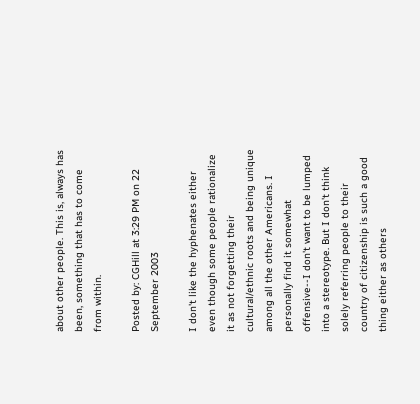about other people. This is, always has been, something that has to come from within.

Posted by: CGHill at 3:29 PM on 22 September 2003

I don't like the hyphenates either even though some people rationalize it as not forgetting their cultural/ethnic roots and being unique among all the other Americans. I personally find it somewhat offensive--I don't want to be lumped into a stereotype. But I don't think solely referring people to their country of citizenship is such a good thing either as others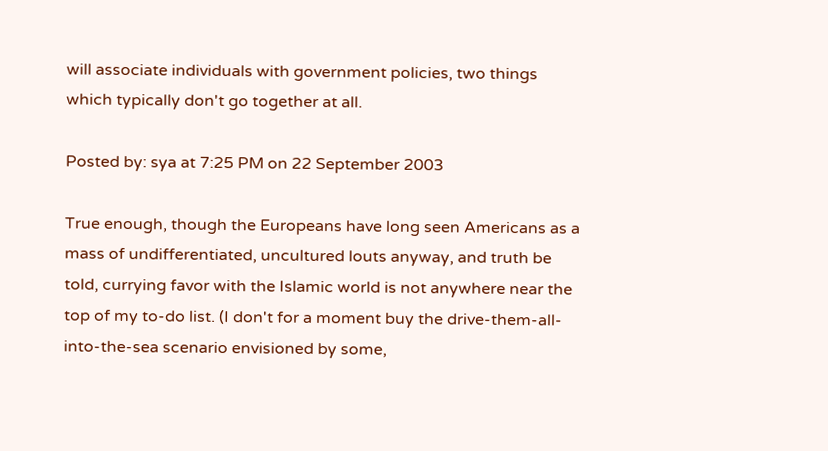will associate individuals with government policies, two things which typically don't go together at all.

Posted by: sya at 7:25 PM on 22 September 2003

True enough, though the Europeans have long seen Americans as a mass of undifferentiated, uncultured louts anyway, and truth be told, currying favor with the Islamic world is not anywhere near the top of my to-do list. (I don't for a moment buy the drive-them-all-into-the-sea scenario envisioned by some,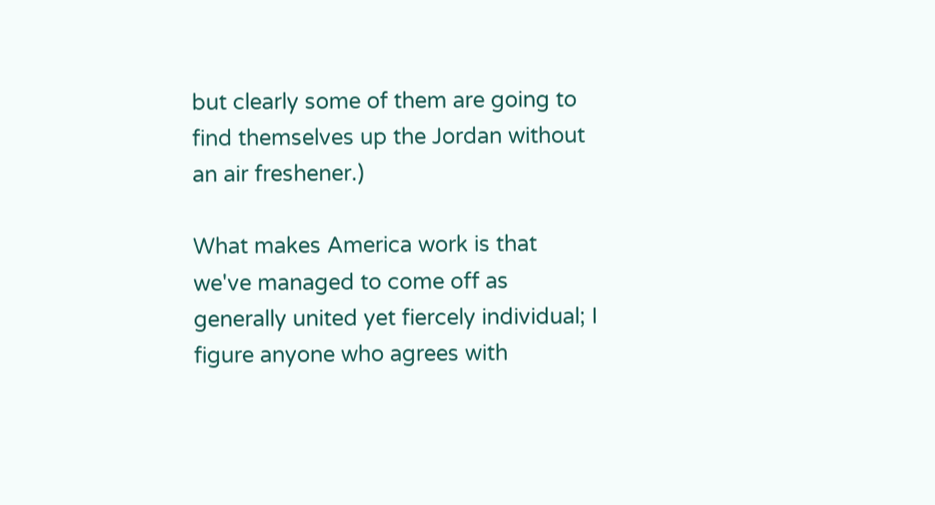but clearly some of them are going to find themselves up the Jordan without an air freshener.)

What makes America work is that we've managed to come off as generally united yet fiercely individual; I figure anyone who agrees with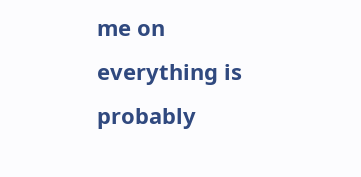me on everything is probably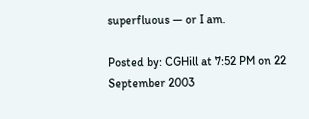superfluous — or I am.

Posted by: CGHill at 7:52 PM on 22 September 2003